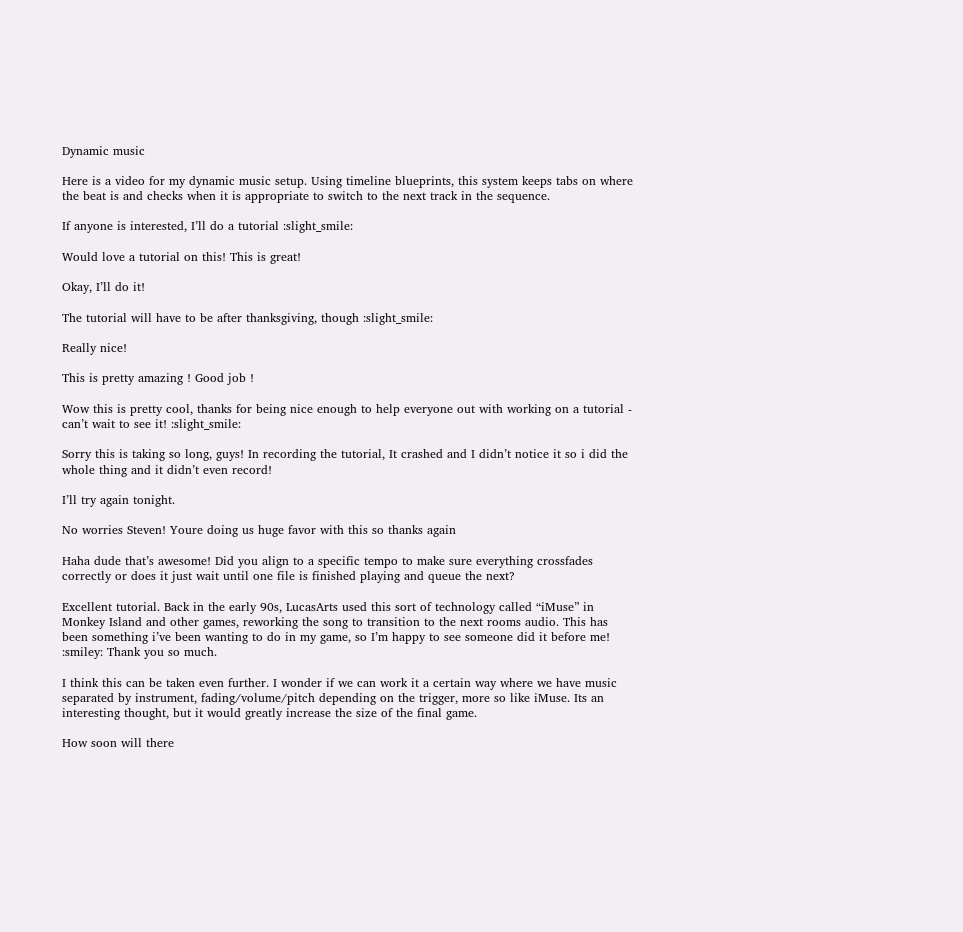Dynamic music

Here is a video for my dynamic music setup. Using timeline blueprints, this system keeps tabs on where the beat is and checks when it is appropriate to switch to the next track in the sequence.

If anyone is interested, I’ll do a tutorial :slight_smile:

Would love a tutorial on this! This is great!

Okay, I’ll do it!

The tutorial will have to be after thanksgiving, though :slight_smile:

Really nice!

This is pretty amazing ! Good job !

Wow this is pretty cool, thanks for being nice enough to help everyone out with working on a tutorial - can’t wait to see it! :slight_smile:

Sorry this is taking so long, guys! In recording the tutorial, It crashed and I didn’t notice it so i did the whole thing and it didn’t even record!

I’ll try again tonight.

No worries Steven! Youre doing us huge favor with this so thanks again

Haha dude that’s awesome! Did you align to a specific tempo to make sure everything crossfades correctly or does it just wait until one file is finished playing and queue the next?

Excellent tutorial. Back in the early 90s, LucasArts used this sort of technology called “iMuse” in Monkey Island and other games, reworking the song to transition to the next rooms audio. This has been something i’ve been wanting to do in my game, so I’m happy to see someone did it before me! :smiley: Thank you so much.

I think this can be taken even further. I wonder if we can work it a certain way where we have music separated by instrument, fading/volume/pitch depending on the trigger, more so like iMuse. Its an interesting thought, but it would greatly increase the size of the final game.

How soon will there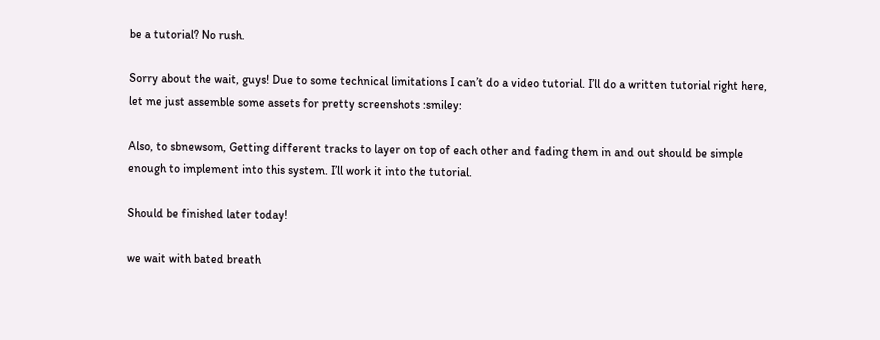be a tutorial? No rush.

Sorry about the wait, guys! Due to some technical limitations I can’t do a video tutorial. I’ll do a written tutorial right here, let me just assemble some assets for pretty screenshots :smiley:

Also, to sbnewsom, Getting different tracks to layer on top of each other and fading them in and out should be simple enough to implement into this system. I’ll work it into the tutorial.

Should be finished later today!

we wait with bated breath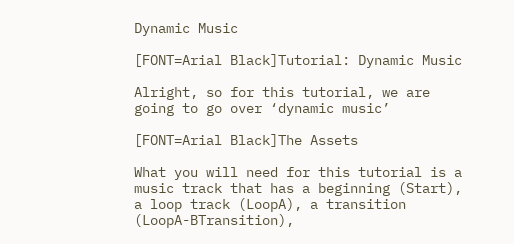Dynamic Music

[FONT=Arial Black]Tutorial: Dynamic Music

Alright, so for this tutorial, we are going to go over ‘dynamic music’

[FONT=Arial Black]The Assets

What you will need for this tutorial is a music track that has a beginning (Start), a loop track (LoopA), a transition (LoopA-BTransition),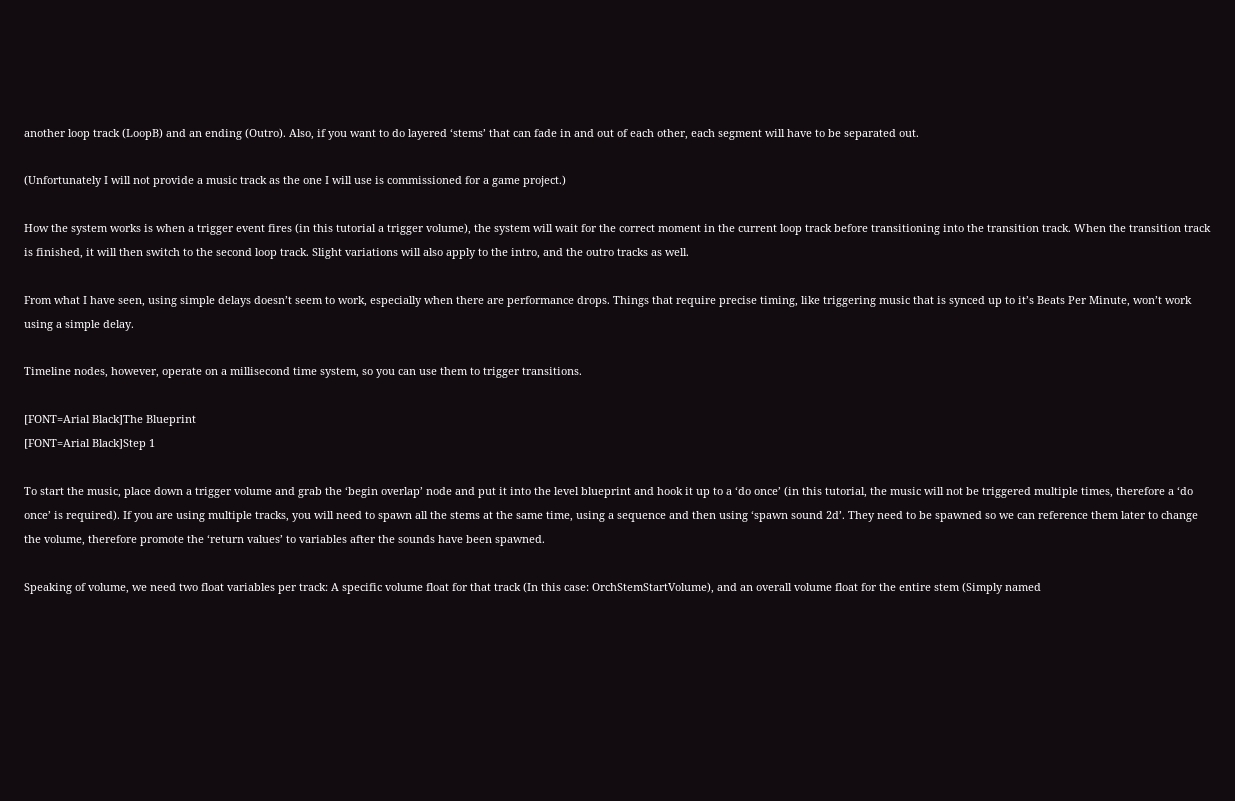another loop track (LoopB) and an ending (Outro). Also, if you want to do layered ‘stems’ that can fade in and out of each other, each segment will have to be separated out.

(Unfortunately I will not provide a music track as the one I will use is commissioned for a game project.)

How the system works is when a trigger event fires (in this tutorial a trigger volume), the system will wait for the correct moment in the current loop track before transitioning into the transition track. When the transition track is finished, it will then switch to the second loop track. Slight variations will also apply to the intro, and the outro tracks as well.

From what I have seen, using simple delays doesn’t seem to work, especially when there are performance drops. Things that require precise timing, like triggering music that is synced up to it’s Beats Per Minute, won’t work using a simple delay.

Timeline nodes, however, operate on a millisecond time system, so you can use them to trigger transitions.

[FONT=Arial Black]The Blueprint
[FONT=Arial Black]Step 1

To start the music, place down a trigger volume and grab the ‘begin overlap’ node and put it into the level blueprint and hook it up to a ‘do once’ (in this tutorial, the music will not be triggered multiple times, therefore a ‘do once’ is required). If you are using multiple tracks, you will need to spawn all the stems at the same time, using a sequence and then using ‘spawn sound 2d’. They need to be spawned so we can reference them later to change the volume, therefore promote the ‘return values’ to variables after the sounds have been spawned.

Speaking of volume, we need two float variables per track: A specific volume float for that track (In this case: OrchStemStartVolume), and an overall volume float for the entire stem (Simply named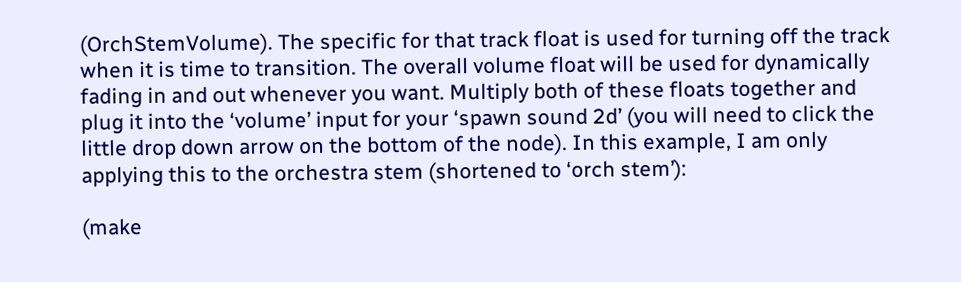(OrchStemVolume). The specific for that track float is used for turning off the track when it is time to transition. The overall volume float will be used for dynamically fading in and out whenever you want. Multiply both of these floats together and plug it into the ‘volume’ input for your ‘spawn sound 2d’ (you will need to click the little drop down arrow on the bottom of the node). In this example, I am only applying this to the orchestra stem (shortened to ‘orch stem’):

(make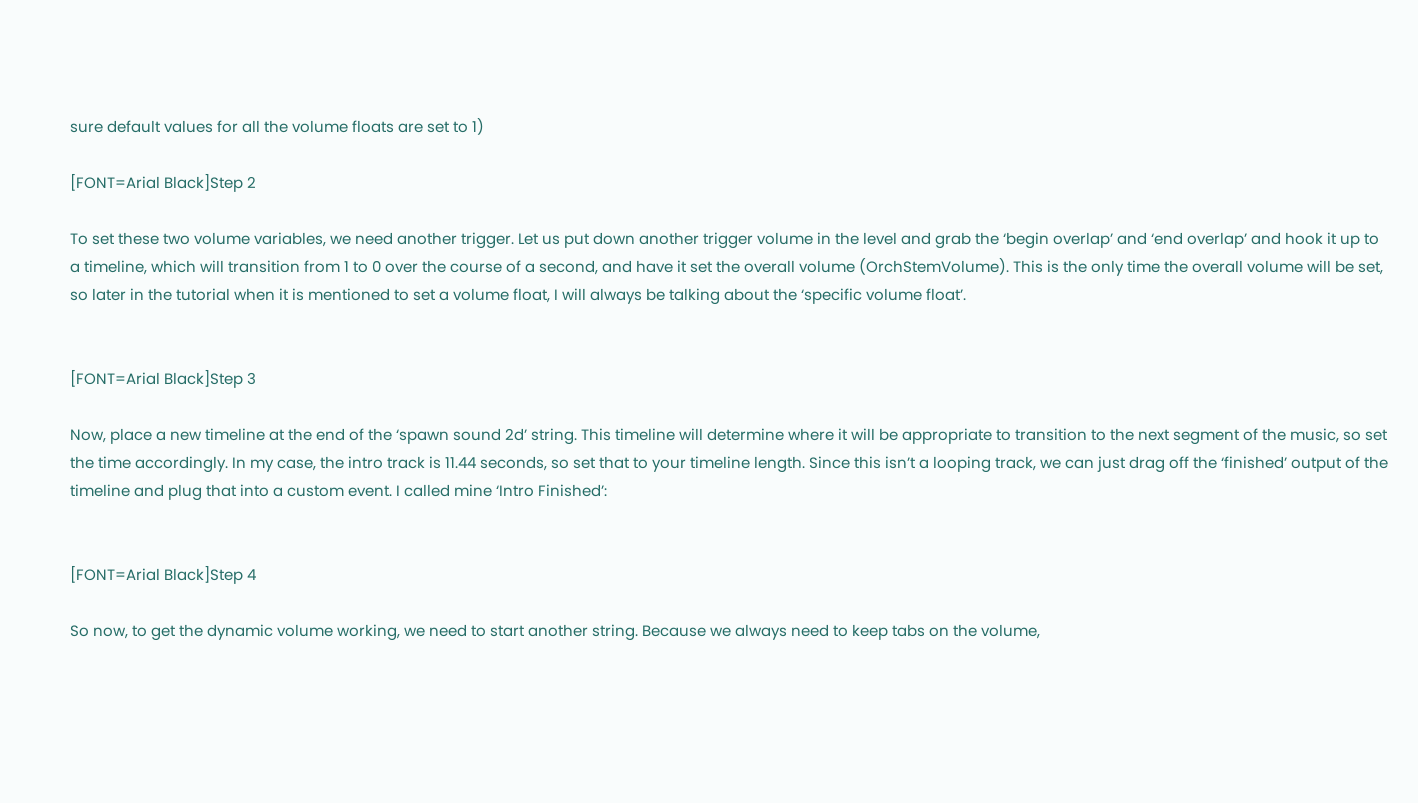sure default values for all the volume floats are set to 1)

[FONT=Arial Black]Step 2

To set these two volume variables, we need another trigger. Let us put down another trigger volume in the level and grab the ‘begin overlap’ and ‘end overlap’ and hook it up to a timeline, which will transition from 1 to 0 over the course of a second, and have it set the overall volume (OrchStemVolume). This is the only time the overall volume will be set, so later in the tutorial when it is mentioned to set a volume float, I will always be talking about the ‘specific volume float’.


[FONT=Arial Black]Step 3

Now, place a new timeline at the end of the ‘spawn sound 2d’ string. This timeline will determine where it will be appropriate to transition to the next segment of the music, so set the time accordingly. In my case, the intro track is 11.44 seconds, so set that to your timeline length. Since this isn’t a looping track, we can just drag off the ‘finished’ output of the timeline and plug that into a custom event. I called mine ‘Intro Finished’:


[FONT=Arial Black]Step 4

So now, to get the dynamic volume working, we need to start another string. Because we always need to keep tabs on the volume,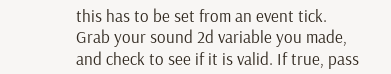this has to be set from an event tick. Grab your sound 2d variable you made, and check to see if it is valid. If true, pass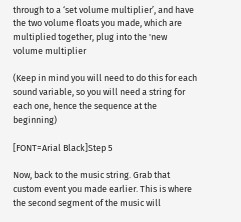through to a ‘set volume multiplier’, and have the two volume floats you made, which are multiplied together, plug into the 'new volume multiplier

(Keep in mind you will need to do this for each sound variable, so you will need a string for each one, hence the sequence at the beginning)

[FONT=Arial Black]Step 5

Now, back to the music string. Grab that custom event you made earlier. This is where the second segment of the music will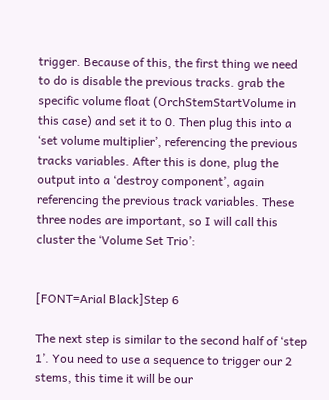trigger. Because of this, the first thing we need to do is disable the previous tracks. grab the specific volume float (OrchStemStartVolume in this case) and set it to 0. Then plug this into a ‘set volume multiplier’, referencing the previous tracks variables. After this is done, plug the output into a ‘destroy component’, again referencing the previous track variables. These three nodes are important, so I will call this cluster the ‘Volume Set Trio’:


[FONT=Arial Black]Step 6

The next step is similar to the second half of ‘step 1’. You need to use a sequence to trigger our 2 stems, this time it will be our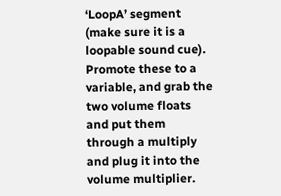‘LoopA’ segment (make sure it is a loopable sound cue). Promote these to a variable, and grab the two volume floats and put them through a multiply and plug it into the volume multiplier.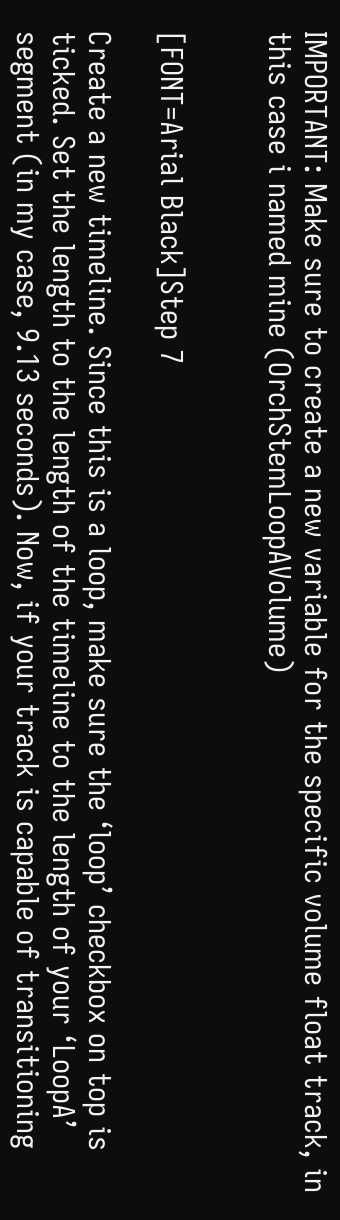IMPORTANT: Make sure to create a new variable for the specific volume float track, in this case i named mine (OrchStemLoopAVolume)


[FONT=Arial Black]Step 7

Create a new timeline. Since this is a loop, make sure the ‘loop’ checkbox on top is ticked. Set the length to the length of the timeline to the length of your ‘LoopA’ segment (in my case, 9.13 seconds). Now, if your track is capable of transitioning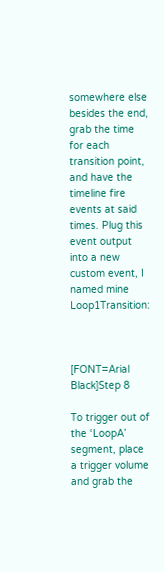somewhere else besides the end, grab the time for each transition point, and have the timeline fire events at said times. Plug this event output into a new custom event, I named mine Loop1Transition:



[FONT=Arial Black]Step 8

To trigger out of the ‘LoopA’ segment, place a trigger volume and grab the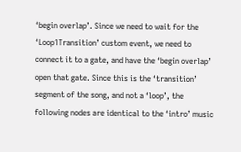‘begin overlap’. Since we need to wait for the ‘Loop1Transition’ custom event, we need to connect it to a gate, and have the ‘begin overlap’ open that gate. Since this is the ‘transition’ segment of the song, and not a ‘loop’, the following nodes are identical to the ‘intro’ music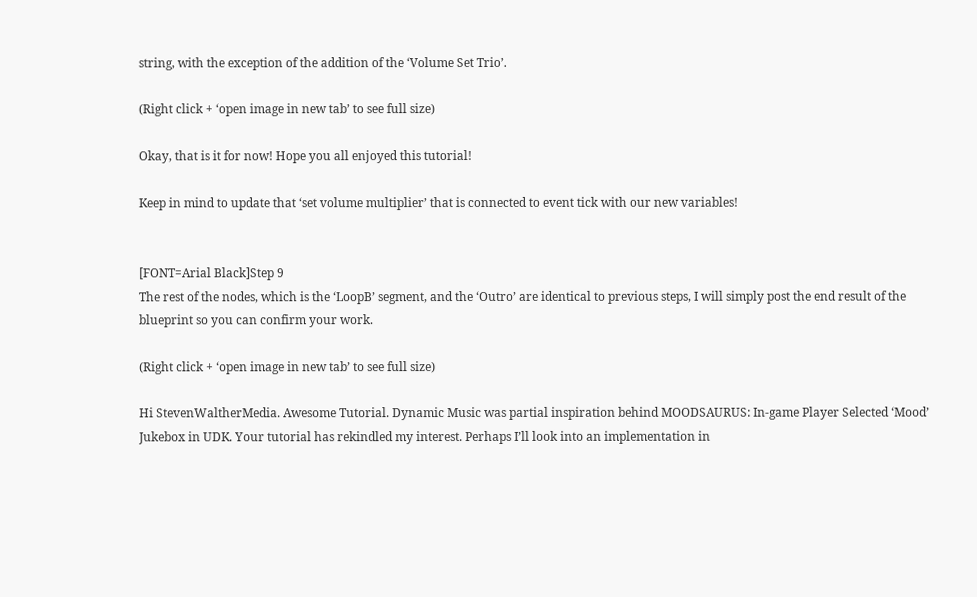string, with the exception of the addition of the ‘Volume Set Trio’.

(Right click + ‘open image in new tab’ to see full size)

Okay, that is it for now! Hope you all enjoyed this tutorial!

Keep in mind to update that ‘set volume multiplier’ that is connected to event tick with our new variables!


[FONT=Arial Black]Step 9
The rest of the nodes, which is the ‘LoopB’ segment, and the ‘Outro’ are identical to previous steps, I will simply post the end result of the blueprint so you can confirm your work.

(Right click + ‘open image in new tab’ to see full size)

Hi StevenWaltherMedia. Awesome Tutorial. Dynamic Music was partial inspiration behind MOODSAURUS: In-game Player Selected ‘Mood’ Jukebox in UDK. Your tutorial has rekindled my interest. Perhaps I’ll look into an implementation in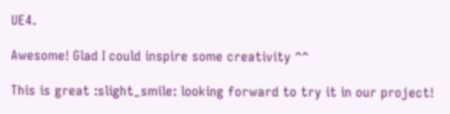UE4.

Awesome! Glad I could inspire some creativity ^^

This is great :slight_smile: looking forward to try it in our project!